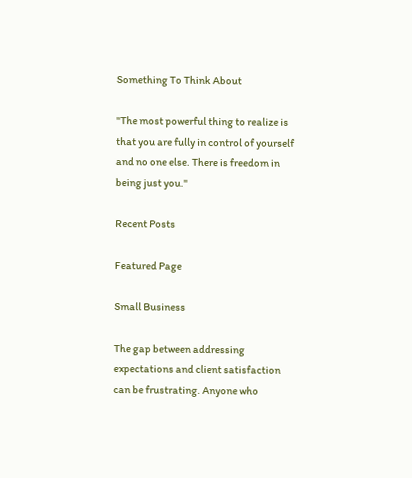Something To Think About

"The most powerful thing to realize is that you are fully in control of yourself and no one else. There is freedom in being just you."

Recent Posts

Featured Page

Small Business

The gap between addressing expectations and client satisfaction can be frustrating. Anyone who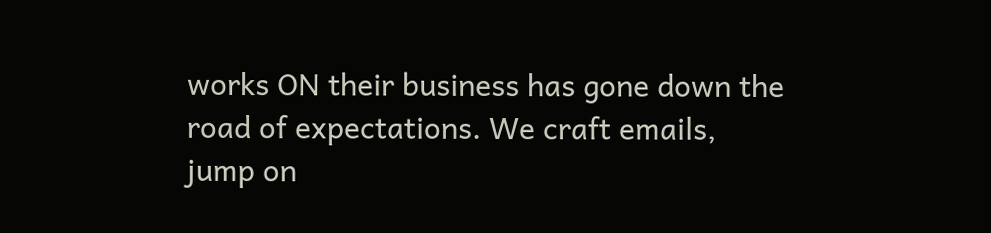works ON their business has gone down the road of expectations. We craft emails, jump on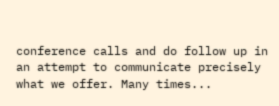conference calls and do follow up in an attempt to communicate precisely what we offer. Many times...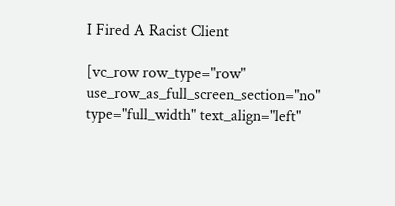I Fired A Racist Client

[vc_row row_type="row" use_row_as_full_screen_section="no" type="full_width" text_align="left"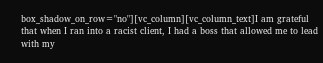box_shadow_on_row="no"][vc_column][vc_column_text]I am grateful that when I ran into a racist client, I had a boss that allowed me to lead with my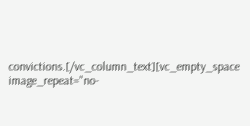convictions.[/vc_column_text][vc_empty_space image_repeat="no-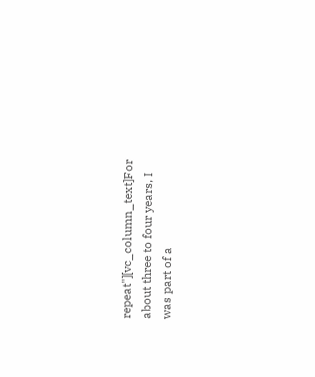repeat"][vc_column_text]For about three to four years, I was part of a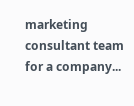marketing consultant team for a company...